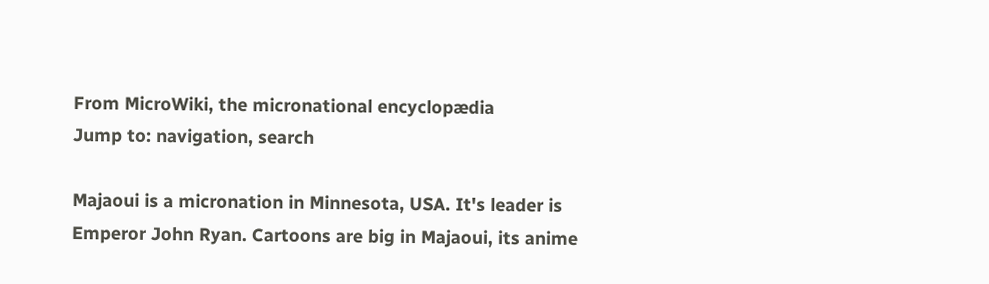From MicroWiki, the micronational encyclopædia
Jump to: navigation, search

Majaoui is a micronation in Minnesota, USA. It's leader is Emperor John Ryan. Cartoons are big in Majaoui, its anime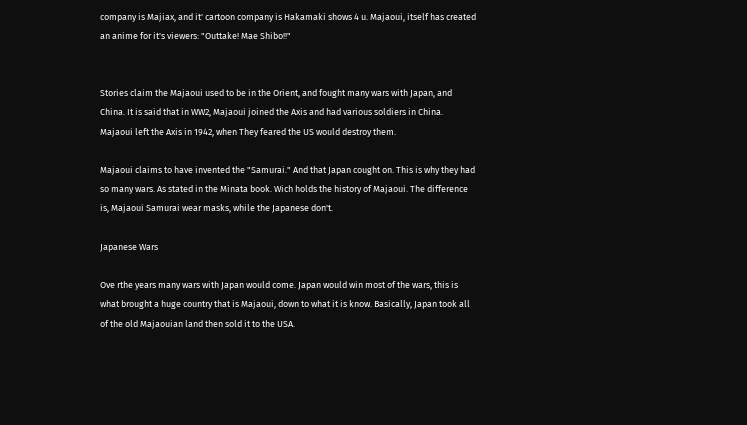company is Majiax, and it' cartoon company is Hakamaki shows 4 u. Majaoui, itself has created an anime for it's viewers: "Outtake! Mae Shibo!!"


Stories claim the Majaoui used to be in the Orient, and fought many wars with Japan, and China. It is said that in WW2, Majaoui joined the Axis and had various soldiers in China. Majaoui left the Axis in 1942, when They feared the US would destroy them.

Majaoui claims to have invented the "Samurai." And that Japan cought on. This is why they had so many wars. As stated in the Minata book. Wich holds the history of Majaoui. The difference is, Majaoui Samurai wear masks, while the Japanese don't.

Japanese Wars

Ove rthe years many wars with Japan would come. Japan would win most of the wars, this is what brought a huge country that is Majaoui, down to what it is know. Basically, Japan took all of the old Majaouian land then sold it to the USA.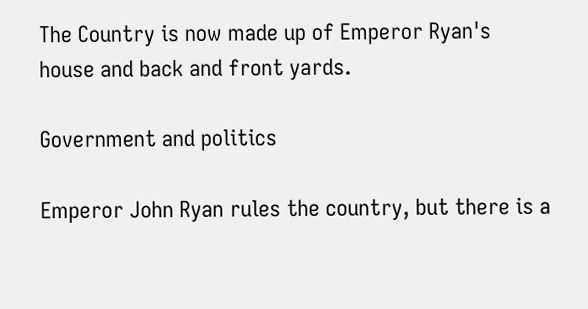The Country is now made up of Emperor Ryan's house and back and front yards.

Government and politics

Emperor John Ryan rules the country, but there is a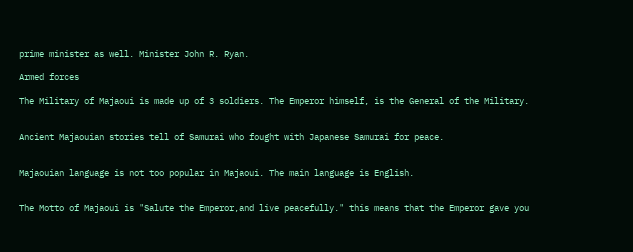prime minister as well. Minister John R. Ryan.

Armed forces

The Military of Majaoui is made up of 3 soldiers. The Emperor himself, is the General of the Military.


Ancient Majaouian stories tell of Samurai who fought with Japanese Samurai for peace.


Majaouian language is not too popular in Majaoui. The main language is English.


The Motto of Majaoui is "Salute the Emperor,and live peacefully." this means that the Emperor gave you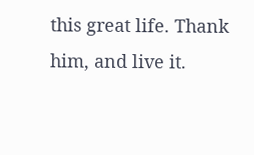this great life. Thank him, and live it.